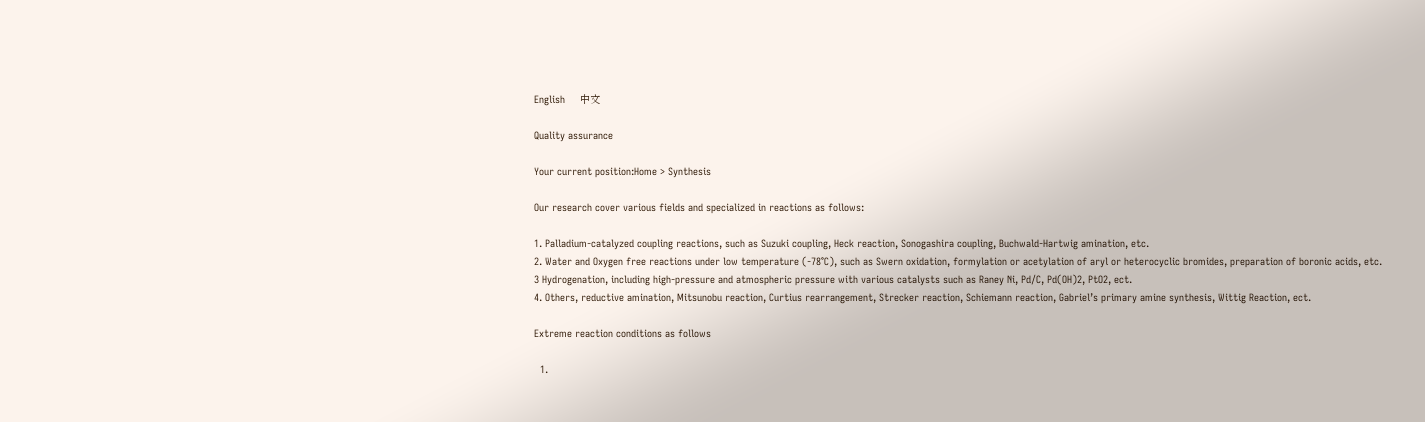English     中文

Quality assurance

Your current position:Home > Synthesis

Our research cover various fields and specialized in reactions as follows:

1. Palladium-catalyzed coupling reactions, such as Suzuki coupling, Heck reaction, Sonogashira coupling, Buchwald-Hartwig amination, etc.
2. Water and Oxygen free reactions under low temperature (-78℃), such as Swern oxidation, formylation or acetylation of aryl or heterocyclic bromides, preparation of boronic acids, etc.
3 Hydrogenation, including high-pressure and atmospheric pressure with various catalysts such as Raney Ni, Pd/C, Pd(OH)2, PtO2, ect.
4. Others, reductive amination, Mitsunobu reaction, Curtius rearrangement, Strecker reaction, Schiemann reaction, Gabriel’s primary amine synthesis, Wittig Reaction, ect.

Extreme reaction conditions as follows

  1.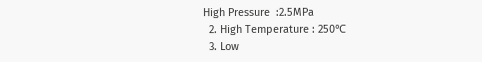High Pressure  :2.5MPa
  2. High Temperature : 250℃
  3. Low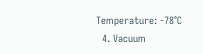Temperature: -78℃
  4. Vacuum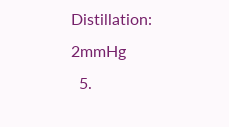Distillation: 2mmHg
  5.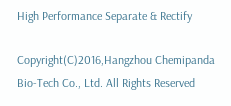High Performance Separate & Rectify

Copyright(C)2016,Hangzhou Chemipanda Bio-Tech Co., Ltd. All Rights Reserved